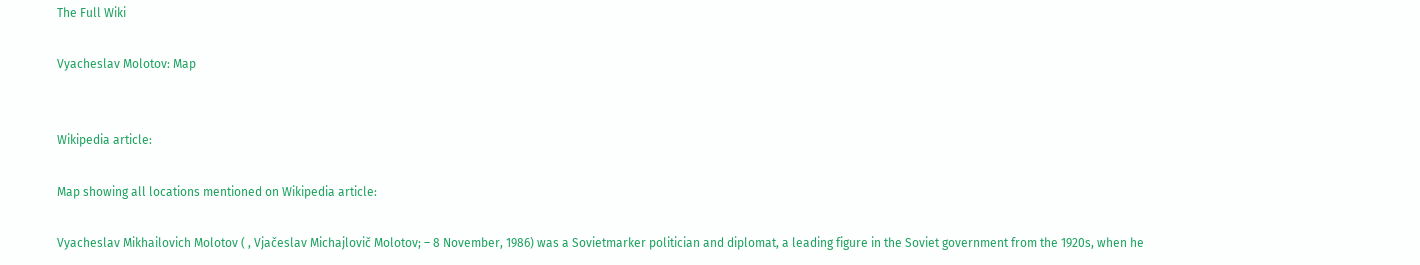The Full Wiki

Vyacheslav Molotov: Map


Wikipedia article:

Map showing all locations mentioned on Wikipedia article:

Vyacheslav Mikhailovich Molotov ( , Vjačeslav Michajlovič Molotov; – 8 November, 1986) was a Sovietmarker politician and diplomat, a leading figure in the Soviet government from the 1920s, when he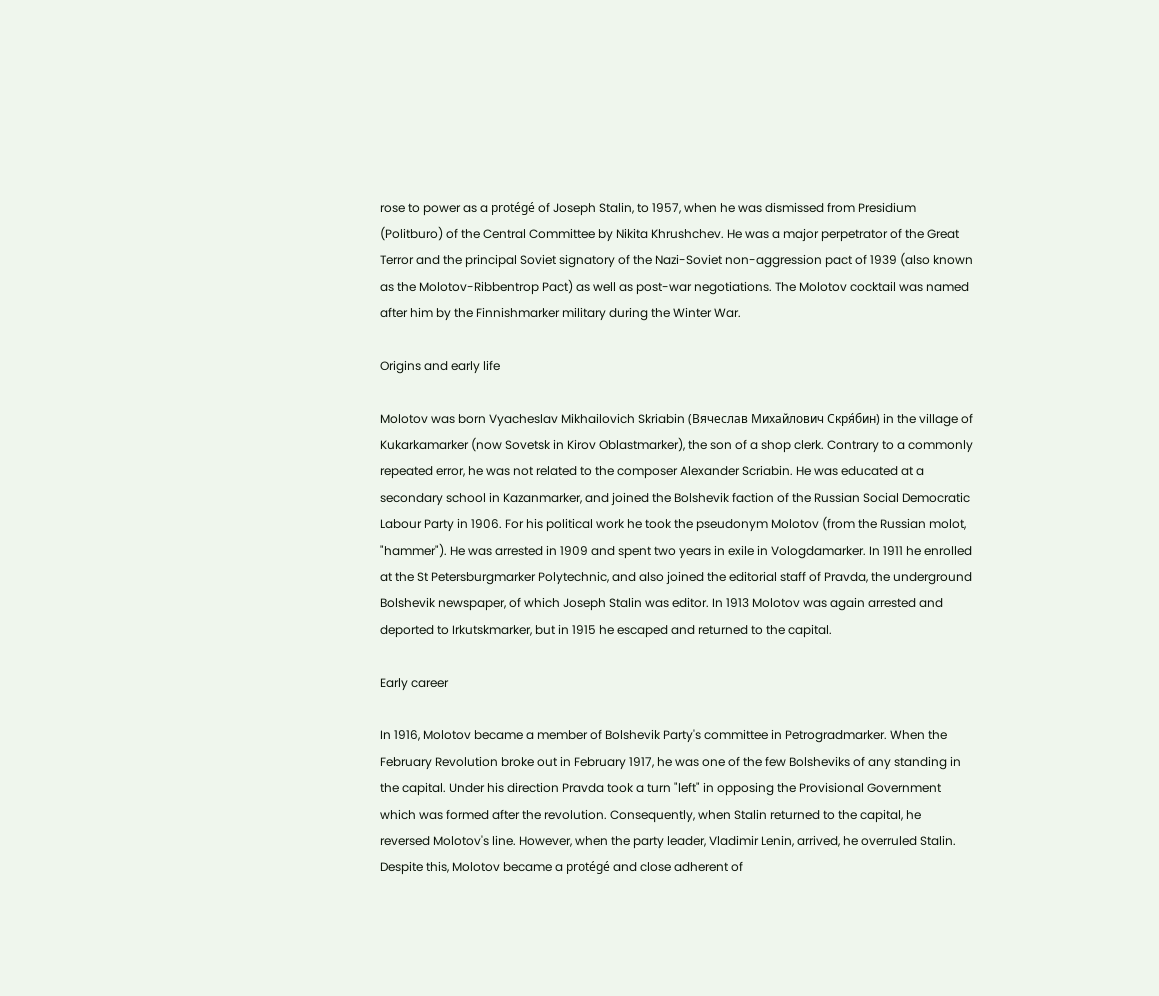rose to power as a protégé of Joseph Stalin, to 1957, when he was dismissed from Presidium (Politburo) of the Central Committee by Nikita Khrushchev. He was a major perpetrator of the Great Terror and the principal Soviet signatory of the Nazi-Soviet non-aggression pact of 1939 (also known as the Molotov-Ribbentrop Pact) as well as post-war negotiations. The Molotov cocktail was named after him by the Finnishmarker military during the Winter War.

Origins and early life

Molotov was born Vyacheslav Mikhailovich Skriabin (Вячеслав Михайлович Скря́бин) in the village of Kukarkamarker (now Sovetsk in Kirov Oblastmarker), the son of a shop clerk. Contrary to a commonly repeated error, he was not related to the composer Alexander Scriabin. He was educated at a secondary school in Kazanmarker, and joined the Bolshevik faction of the Russian Social Democratic Labour Party in 1906. For his political work he took the pseudonym Molotov (from the Russian molot, "hammer"). He was arrested in 1909 and spent two years in exile in Vologdamarker. In 1911 he enrolled at the St Petersburgmarker Polytechnic, and also joined the editorial staff of Pravda, the underground Bolshevik newspaper, of which Joseph Stalin was editor. In 1913 Molotov was again arrested and deported to Irkutskmarker, but in 1915 he escaped and returned to the capital.

Early career

In 1916, Molotov became a member of Bolshevik Party's committee in Petrogradmarker. When the February Revolution broke out in February 1917, he was one of the few Bolsheviks of any standing in the capital. Under his direction Pravda took a turn "left" in opposing the Provisional Government which was formed after the revolution. Consequently, when Stalin returned to the capital, he reversed Molotov's line. However, when the party leader, Vladimir Lenin, arrived, he overruled Stalin. Despite this, Molotov became a protégé and close adherent of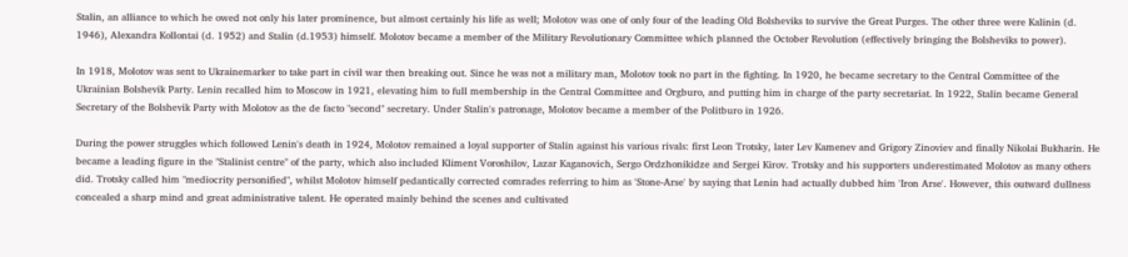Stalin, an alliance to which he owed not only his later prominence, but almost certainly his life as well; Molotov was one of only four of the leading Old Bolsheviks to survive the Great Purges. The other three were Kalinin (d. 1946), Alexandra Kollontai (d. 1952) and Stalin (d.1953) himself. Molotov became a member of the Military Revolutionary Committee which planned the October Revolution (effectively bringing the Bolsheviks to power).

In 1918, Molotov was sent to Ukrainemarker to take part in civil war then breaking out. Since he was not a military man, Molotov took no part in the fighting. In 1920, he became secretary to the Central Committee of the Ukrainian Bolshevik Party. Lenin recalled him to Moscow in 1921, elevating him to full membership in the Central Committee and Orgburo, and putting him in charge of the party secretariat. In 1922, Stalin became General Secretary of the Bolshevik Party with Molotov as the de facto "second" secretary. Under Stalin's patronage, Molotov became a member of the Politburo in 1926.

During the power struggles which followed Lenin's death in 1924, Molotov remained a loyal supporter of Stalin against his various rivals: first Leon Trotsky, later Lev Kamenev and Grigory Zinoviev and finally Nikolai Bukharin. He became a leading figure in the "Stalinist centre" of the party, which also included Kliment Voroshilov, Lazar Kaganovich, Sergo Ordzhonikidze and Sergei Kirov. Trotsky and his supporters underestimated Molotov as many others did. Trotsky called him "mediocrity personified", whilst Molotov himself pedantically corrected comrades referring to him as 'Stone-Arse' by saying that Lenin had actually dubbed him 'Iron Arse'. However, this outward dullness concealed a sharp mind and great administrative talent. He operated mainly behind the scenes and cultivated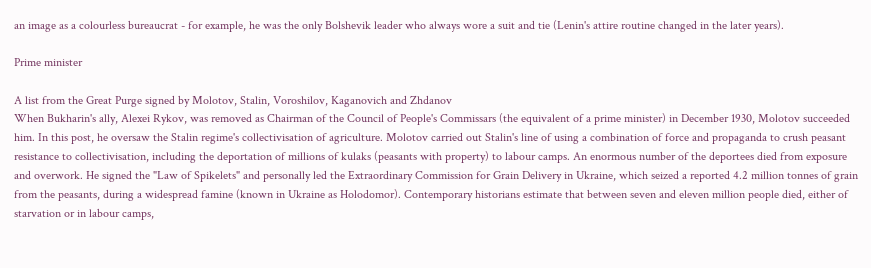an image as a colourless bureaucrat - for example, he was the only Bolshevik leader who always wore a suit and tie (Lenin's attire routine changed in the later years).

Prime minister

A list from the Great Purge signed by Molotov, Stalin, Voroshilov, Kaganovich and Zhdanov
When Bukharin's ally, Alexei Rykov, was removed as Chairman of the Council of People's Commissars (the equivalent of a prime minister) in December 1930, Molotov succeeded him. In this post, he oversaw the Stalin regime's collectivisation of agriculture. Molotov carried out Stalin's line of using a combination of force and propaganda to crush peasant resistance to collectivisation, including the deportation of millions of kulaks (peasants with property) to labour camps. An enormous number of the deportees died from exposure and overwork. He signed the "Law of Spikelets" and personally led the Extraordinary Commission for Grain Delivery in Ukraine, which seized a reported 4.2 million tonnes of grain from the peasants, during a widespread famine (known in Ukraine as Holodomor). Contemporary historians estimate that between seven and eleven million people died, either of starvation or in labour camps,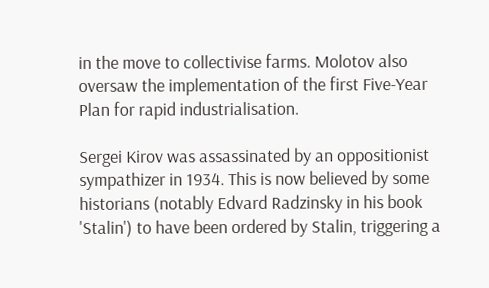in the move to collectivise farms. Molotov also oversaw the implementation of the first Five-Year Plan for rapid industrialisation.

Sergei Kirov was assassinated by an oppositionist sympathizer in 1934. This is now believed by some historians (notably Edvard Radzinsky in his book 'Stalin') to have been ordered by Stalin, triggering a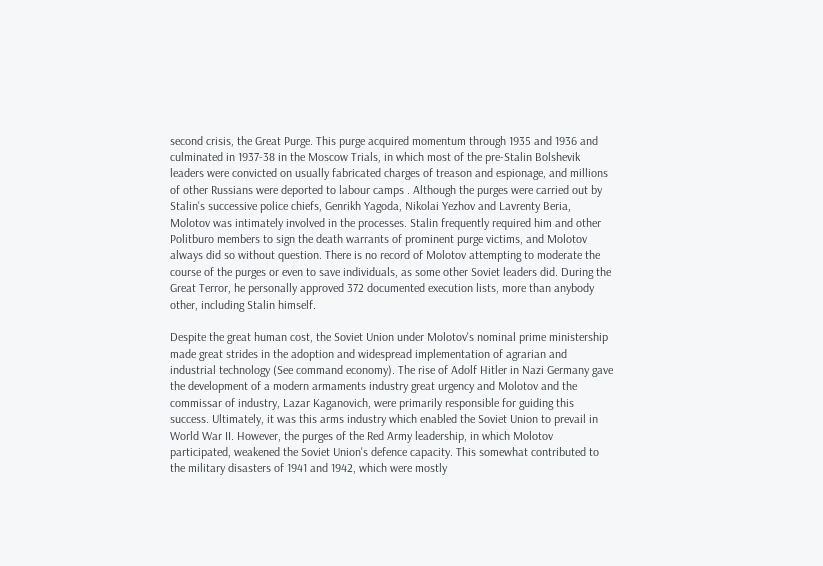second crisis, the Great Purge. This purge acquired momentum through 1935 and 1936 and culminated in 1937-38 in the Moscow Trials, in which most of the pre-Stalin Bolshevik leaders were convicted on usually fabricated charges of treason and espionage, and millions of other Russians were deported to labour camps . Although the purges were carried out by Stalin's successive police chiefs, Genrikh Yagoda, Nikolai Yezhov and Lavrenty Beria, Molotov was intimately involved in the processes. Stalin frequently required him and other Politburo members to sign the death warrants of prominent purge victims, and Molotov always did so without question. There is no record of Molotov attempting to moderate the course of the purges or even to save individuals, as some other Soviet leaders did. During the Great Terror, he personally approved 372 documented execution lists, more than anybody other, including Stalin himself.

Despite the great human cost, the Soviet Union under Molotov's nominal prime ministership made great strides in the adoption and widespread implementation of agrarian and industrial technology (See command economy). The rise of Adolf Hitler in Nazi Germany gave the development of a modern armaments industry great urgency and Molotov and the commissar of industry, Lazar Kaganovich, were primarily responsible for guiding this success. Ultimately, it was this arms industry which enabled the Soviet Union to prevail in World War II. However, the purges of the Red Army leadership, in which Molotov participated, weakened the Soviet Union's defence capacity. This somewhat contributed to the military disasters of 1941 and 1942, which were mostly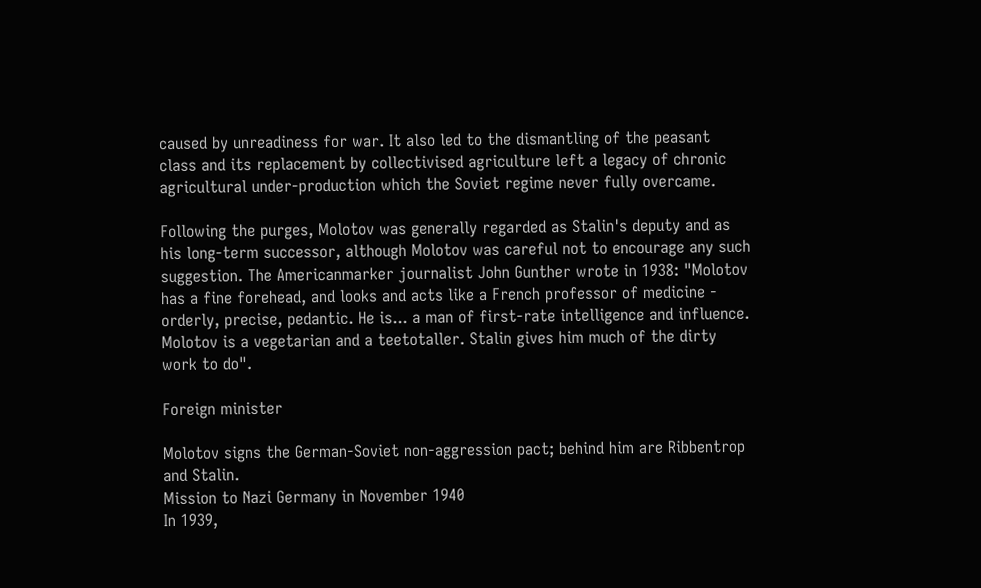caused by unreadiness for war. It also led to the dismantling of the peasant class and its replacement by collectivised agriculture left a legacy of chronic agricultural under-production which the Soviet regime never fully overcame.

Following the purges, Molotov was generally regarded as Stalin's deputy and as his long-term successor, although Molotov was careful not to encourage any such suggestion. The Americanmarker journalist John Gunther wrote in 1938: "Molotov has a fine forehead, and looks and acts like a French professor of medicine - orderly, precise, pedantic. He is... a man of first-rate intelligence and influence. Molotov is a vegetarian and a teetotaller. Stalin gives him much of the dirty work to do".

Foreign minister

Molotov signs the German-Soviet non-aggression pact; behind him are Ribbentrop and Stalin.
Mission to Nazi Germany in November 1940
In 1939,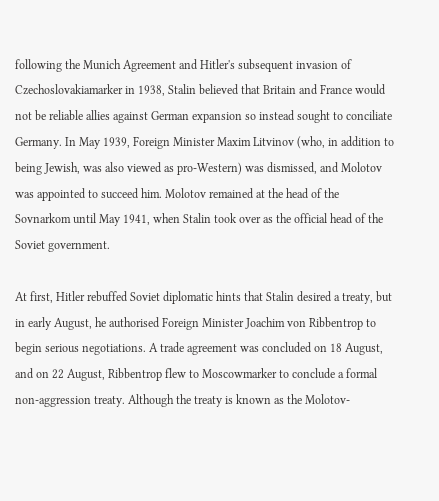following the Munich Agreement and Hitler's subsequent invasion of Czechoslovakiamarker in 1938, Stalin believed that Britain and France would not be reliable allies against German expansion so instead sought to conciliate Germany. In May 1939, Foreign Minister Maxim Litvinov (who, in addition to being Jewish, was also viewed as pro-Western) was dismissed, and Molotov was appointed to succeed him. Molotov remained at the head of the Sovnarkom until May 1941, when Stalin took over as the official head of the Soviet government.

At first, Hitler rebuffed Soviet diplomatic hints that Stalin desired a treaty, but in early August, he authorised Foreign Minister Joachim von Ribbentrop to begin serious negotiations. A trade agreement was concluded on 18 August, and on 22 August, Ribbentrop flew to Moscowmarker to conclude a formal non-aggression treaty. Although the treaty is known as the Molotov-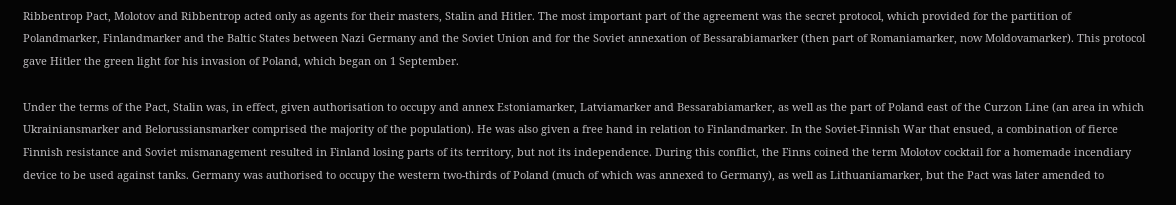Ribbentrop Pact, Molotov and Ribbentrop acted only as agents for their masters, Stalin and Hitler. The most important part of the agreement was the secret protocol, which provided for the partition of Polandmarker, Finlandmarker and the Baltic States between Nazi Germany and the Soviet Union and for the Soviet annexation of Bessarabiamarker (then part of Romaniamarker, now Moldovamarker). This protocol gave Hitler the green light for his invasion of Poland, which began on 1 September.

Under the terms of the Pact, Stalin was, in effect, given authorisation to occupy and annex Estoniamarker, Latviamarker and Bessarabiamarker, as well as the part of Poland east of the Curzon Line (an area in which Ukrainiansmarker and Belorussiansmarker comprised the majority of the population). He was also given a free hand in relation to Finlandmarker. In the Soviet-Finnish War that ensued, a combination of fierce Finnish resistance and Soviet mismanagement resulted in Finland losing parts of its territory, but not its independence. During this conflict, the Finns coined the term Molotov cocktail for a homemade incendiary device to be used against tanks. Germany was authorised to occupy the western two-thirds of Poland (much of which was annexed to Germany), as well as Lithuaniamarker, but the Pact was later amended to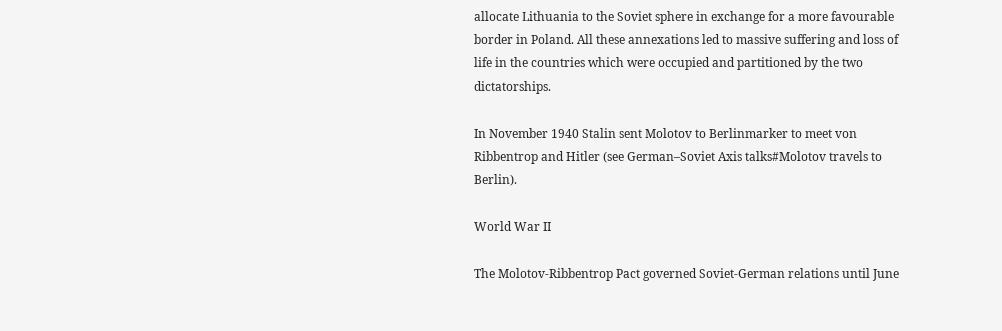allocate Lithuania to the Soviet sphere in exchange for a more favourable border in Poland. All these annexations led to massive suffering and loss of life in the countries which were occupied and partitioned by the two dictatorships.

In November 1940 Stalin sent Molotov to Berlinmarker to meet von Ribbentrop and Hitler (see German–Soviet Axis talks#Molotov travels to Berlin).

World War II

The Molotov-Ribbentrop Pact governed Soviet-German relations until June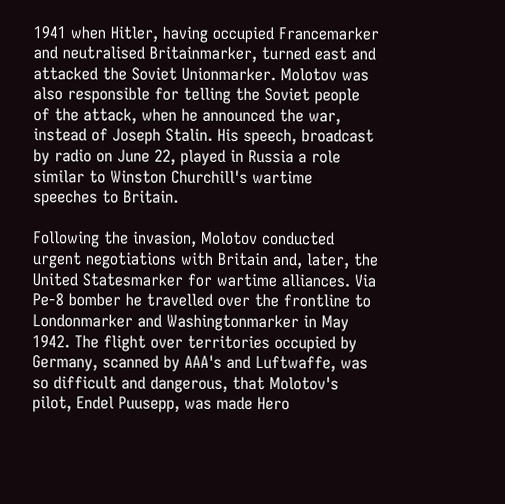1941 when Hitler, having occupied Francemarker and neutralised Britainmarker, turned east and attacked the Soviet Unionmarker. Molotov was also responsible for telling the Soviet people of the attack, when he announced the war, instead of Joseph Stalin. His speech, broadcast by radio on June 22, played in Russia a role similar to Winston Churchill's wartime speeches to Britain.

Following the invasion, Molotov conducted urgent negotiations with Britain and, later, the United Statesmarker for wartime alliances. Via Pe-8 bomber he travelled over the frontline to Londonmarker and Washingtonmarker in May 1942. The flight over territories occupied by Germany, scanned by AAA's and Luftwaffe, was so difficult and dangerous, that Molotov's pilot, Endel Puusepp, was made Hero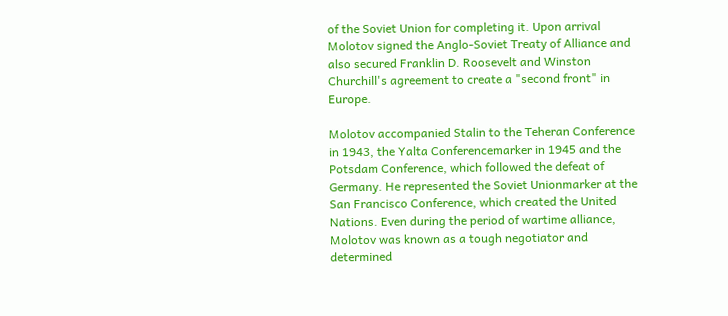of the Soviet Union for completing it. Upon arrival Molotov signed the Anglo-Soviet Treaty of Alliance and also secured Franklin D. Roosevelt and Winston Churchill's agreement to create a "second front" in Europe.

Molotov accompanied Stalin to the Teheran Conference in 1943, the Yalta Conferencemarker in 1945 and the Potsdam Conference, which followed the defeat of Germany. He represented the Soviet Unionmarker at the San Francisco Conference, which created the United Nations. Even during the period of wartime alliance, Molotov was known as a tough negotiator and determined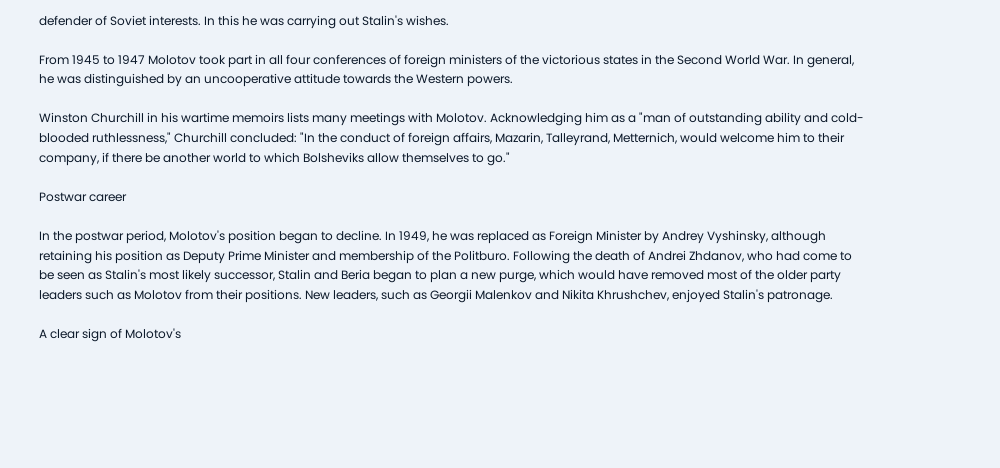defender of Soviet interests. In this he was carrying out Stalin's wishes.

From 1945 to 1947 Molotov took part in all four conferences of foreign ministers of the victorious states in the Second World War. In general, he was distinguished by an uncooperative attitude towards the Western powers.

Winston Churchill in his wartime memoirs lists many meetings with Molotov. Acknowledging him as a "man of outstanding ability and cold-blooded ruthlessness," Churchill concluded: "In the conduct of foreign affairs, Mazarin, Talleyrand, Metternich, would welcome him to their company, if there be another world to which Bolsheviks allow themselves to go."

Postwar career

In the postwar period, Molotov's position began to decline. In 1949, he was replaced as Foreign Minister by Andrey Vyshinsky, although retaining his position as Deputy Prime Minister and membership of the Politburo. Following the death of Andrei Zhdanov, who had come to be seen as Stalin's most likely successor, Stalin and Beria began to plan a new purge, which would have removed most of the older party leaders such as Molotov from their positions. New leaders, such as Georgii Malenkov and Nikita Khrushchev, enjoyed Stalin's patronage.

A clear sign of Molotov's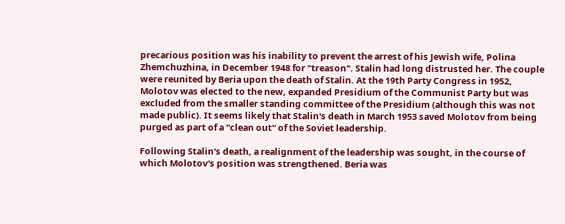precarious position was his inability to prevent the arrest of his Jewish wife, Polina Zhemchuzhina, in December 1948 for "treason". Stalin had long distrusted her. The couple were reunited by Beria upon the death of Stalin. At the 19th Party Congress in 1952, Molotov was elected to the new, expanded Presidium of the Communist Party but was excluded from the smaller standing committee of the Presidium (although this was not made public). It seems likely that Stalin's death in March 1953 saved Molotov from being purged as part of a "clean out" of the Soviet leadership.

Following Stalin's death, a realignment of the leadership was sought, in the course of which Molotov's position was strengthened. Beria was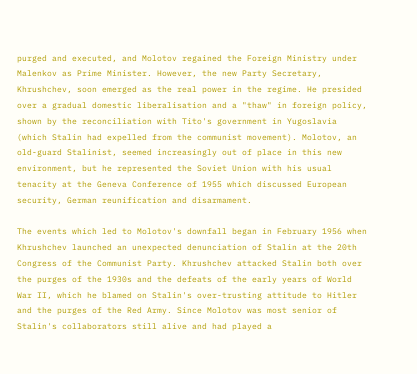purged and executed, and Molotov regained the Foreign Ministry under Malenkov as Prime Minister. However, the new Party Secretary, Khrushchev, soon emerged as the real power in the regime. He presided over a gradual domestic liberalisation and a "thaw" in foreign policy, shown by the reconciliation with Tito's government in Yugoslavia (which Stalin had expelled from the communist movement). Molotov, an old-guard Stalinist, seemed increasingly out of place in this new environment, but he represented the Soviet Union with his usual tenacity at the Geneva Conference of 1955 which discussed European security, German reunification and disarmament.

The events which led to Molotov's downfall began in February 1956 when Khrushchev launched an unexpected denunciation of Stalin at the 20th Congress of the Communist Party. Khrushchev attacked Stalin both over the purges of the 1930s and the defeats of the early years of World War II, which he blamed on Stalin's over-trusting attitude to Hitler and the purges of the Red Army. Since Molotov was most senior of Stalin's collaborators still alive and had played a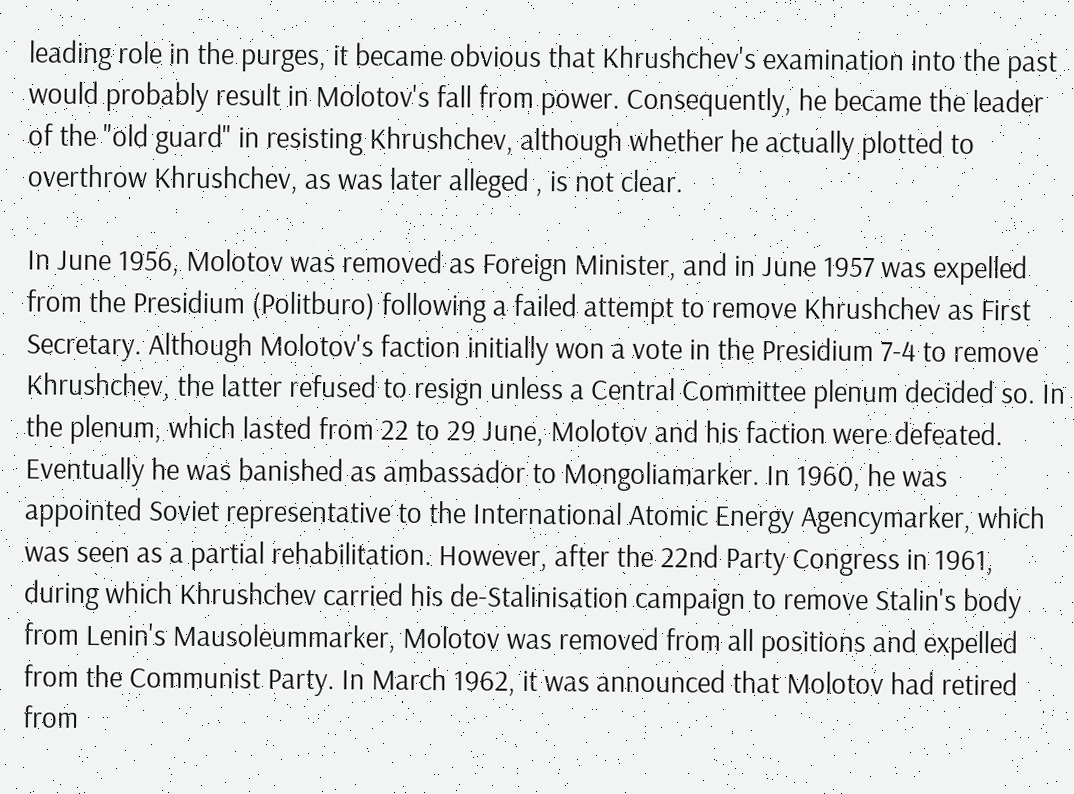leading role in the purges, it became obvious that Khrushchev's examination into the past would probably result in Molotov's fall from power. Consequently, he became the leader of the "old guard" in resisting Khrushchev, although whether he actually plotted to overthrow Khrushchev, as was later alleged , is not clear.

In June 1956, Molotov was removed as Foreign Minister, and in June 1957 was expelled from the Presidium (Politburo) following a failed attempt to remove Khrushchev as First Secretary. Although Molotov's faction initially won a vote in the Presidium 7-4 to remove Khrushchev, the latter refused to resign unless a Central Committee plenum decided so. In the plenum, which lasted from 22 to 29 June, Molotov and his faction were defeated. Eventually he was banished as ambassador to Mongoliamarker. In 1960, he was appointed Soviet representative to the International Atomic Energy Agencymarker, which was seen as a partial rehabilitation. However, after the 22nd Party Congress in 1961, during which Khrushchev carried his de-Stalinisation campaign to remove Stalin's body from Lenin's Mausoleummarker, Molotov was removed from all positions and expelled from the Communist Party. In March 1962, it was announced that Molotov had retired from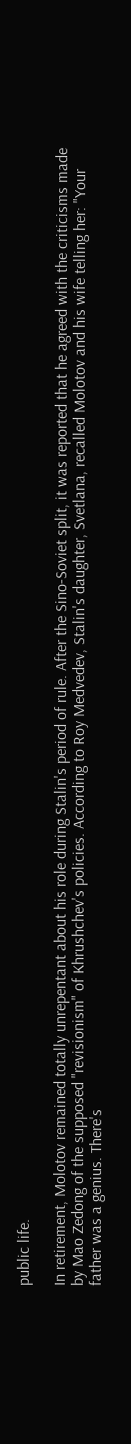public life.

In retirement, Molotov remained totally unrepentant about his role during Stalin's period of rule. After the Sino-Soviet split, it was reported that he agreed with the criticisms made by Mao Zedong of the supposed "revisionism" of Khrushchev's policies. According to Roy Medvedev, Stalin's daughter, Svetlana, recalled Molotov and his wife telling her: "Your father was a genius. There's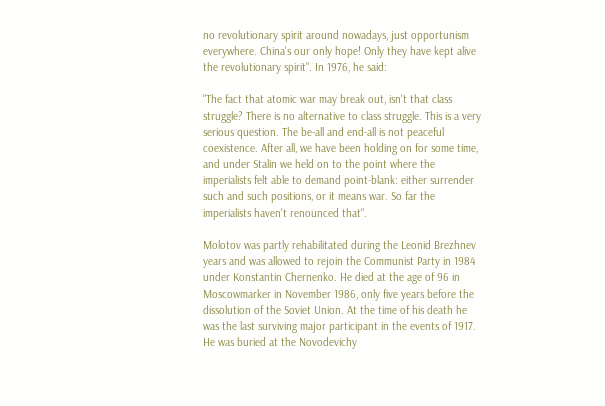no revolutionary spirit around nowadays, just opportunism everywhere. China's our only hope! Only they have kept alive the revolutionary spirit". In 1976, he said:

"The fact that atomic war may break out, isn't that class struggle? There is no alternative to class struggle. This is a very serious question. The be-all and end-all is not peaceful coexistence. After all, we have been holding on for some time, and under Stalin we held on to the point where the imperialists felt able to demand point-blank: either surrender such and such positions, or it means war. So far the imperialists haven't renounced that".

Molotov was partly rehabilitated during the Leonid Brezhnev years and was allowed to rejoin the Communist Party in 1984 under Konstantin Chernenko. He died at the age of 96 in Moscowmarker in November 1986, only five years before the dissolution of the Soviet Union. At the time of his death he was the last surviving major participant in the events of 1917. He was buried at the Novodevichy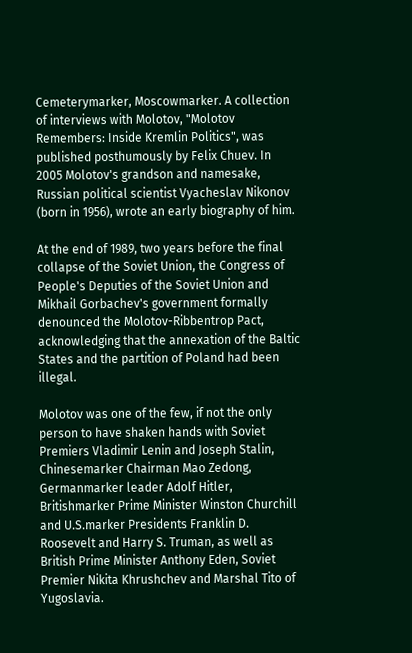Cemeterymarker, Moscowmarker. A collection of interviews with Molotov, "Molotov Remembers: Inside Kremlin Politics", was published posthumously by Felix Chuev. In 2005 Molotov's grandson and namesake, Russian political scientist Vyacheslav Nikonov (born in 1956), wrote an early biography of him.

At the end of 1989, two years before the final collapse of the Soviet Union, the Congress of People's Deputies of the Soviet Union and Mikhail Gorbachev's government formally denounced the Molotov-Ribbentrop Pact, acknowledging that the annexation of the Baltic States and the partition of Poland had been illegal.

Molotov was one of the few, if not the only person to have shaken hands with Soviet Premiers Vladimir Lenin and Joseph Stalin, Chinesemarker Chairman Mao Zedong, Germanmarker leader Adolf Hitler, Britishmarker Prime Minister Winston Churchill and U.S.marker Presidents Franklin D. Roosevelt and Harry S. Truman, as well as British Prime Minister Anthony Eden, Soviet Premier Nikita Khrushchev and Marshal Tito of Yugoslavia.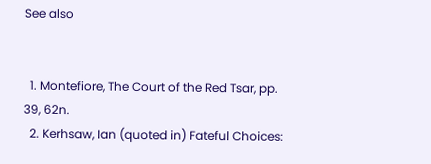See also


  1. Montefiore, The Court of the Red Tsar, pp. 39, 62n.
  2. Kerhsaw, Ian (quoted in) Fateful Choices: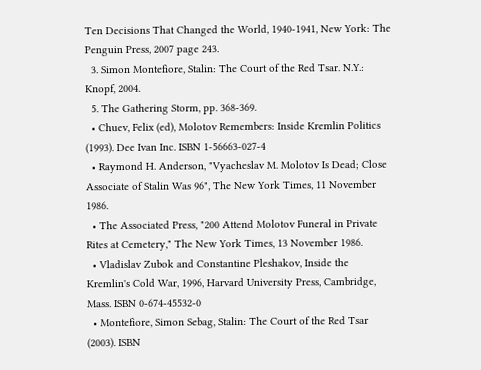Ten Decisions That Changed the World, 1940-1941, New York: The Penguin Press, 2007 page 243.
  3. Simon Montefiore, Stalin: The Court of the Red Tsar. N.Y.: Knopf, 2004.
  5. The Gathering Storm, pp. 368-369.
  • Chuev, Felix (ed), Molotov Remembers: Inside Kremlin Politics (1993). Dee Ivan Inc. ISBN 1-56663-027-4
  • Raymond H. Anderson, "Vyacheslav M. Molotov Is Dead; Close Associate of Stalin Was 96", The New York Times, 11 November 1986.
  • The Associated Press, "200 Attend Molotov Funeral in Private Rites at Cemetery," The New York Times, 13 November 1986.
  • Vladislav Zubok and Constantine Pleshakov, Inside the Kremlin's Cold War, 1996, Harvard University Press, Cambridge, Mass. ISBN 0-674-45532-0
  • Montefiore, Simon Sebag, Stalin: The Court of the Red Tsar (2003). ISBN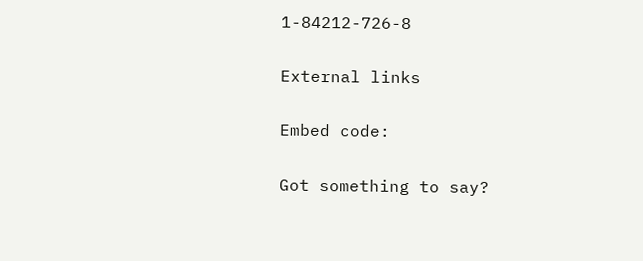1-84212-726-8

External links

Embed code:

Got something to say?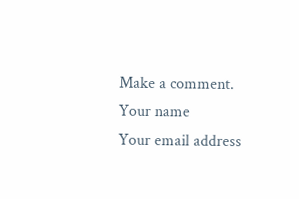Make a comment.
Your name
Your email address